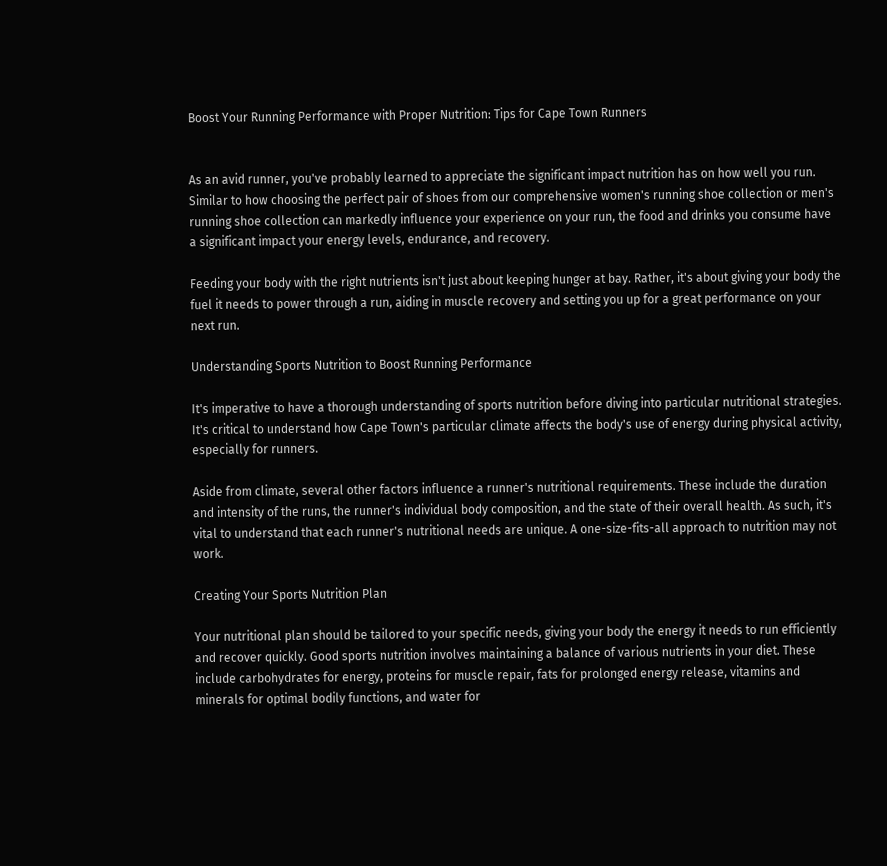Boost Your Running Performance with Proper Nutrition: Tips for Cape Town Runners


As an avid runner, you've probably learned to appreciate the significant impact nutrition has on how well you run. Similar to how choosing the perfect pair of shoes from our comprehensive women's running shoe collection or men's running shoe collection can markedly influence your experience on your run, the food and drinks you consume have a significant impact your energy levels, endurance, and recovery.

Feeding your body with the right nutrients isn't just about keeping hunger at bay. Rather, it's about giving your body the fuel it needs to power through a run, aiding in muscle recovery and setting you up for a great performance on your next run.

Understanding Sports Nutrition to Boost Running Performance

It's imperative to have a thorough understanding of sports nutrition before diving into particular nutritional strategies. It's critical to understand how Cape Town's particular climate affects the body's use of energy during physical activity, especially for runners.

Aside from climate, several other factors influence a runner's nutritional requirements. These include the duration and intensity of the runs, the runner's individual body composition, and the state of their overall health. As such, it's vital to understand that each runner's nutritional needs are unique. A one-size-fits-all approach to nutrition may not work.

Creating Your Sports Nutrition Plan

Your nutritional plan should be tailored to your specific needs, giving your body the energy it needs to run efficiently and recover quickly. Good sports nutrition involves maintaining a balance of various nutrients in your diet. These include carbohydrates for energy, proteins for muscle repair, fats for prolonged energy release, vitamins and minerals for optimal bodily functions, and water for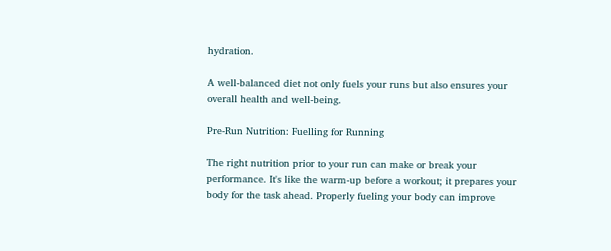hydration.

A well-balanced diet not only fuels your runs but also ensures your overall health and well-being.

Pre-Run Nutrition: Fuelling for Running

The right nutrition prior to your run can make or break your performance. It's like the warm-up before a workout; it prepares your body for the task ahead. Properly fueling your body can improve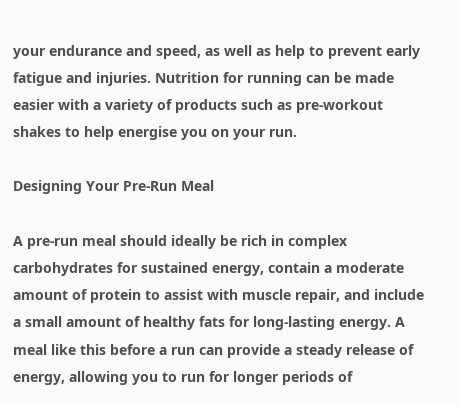your endurance and speed, as well as help to prevent early fatigue and injuries. Nutrition for running can be made easier with a variety of products such as pre-workout shakes to help energise you on your run.

Designing Your Pre-Run Meal

A pre-run meal should ideally be rich in complex carbohydrates for sustained energy, contain a moderate amount of protein to assist with muscle repair, and include a small amount of healthy fats for long-lasting energy. A meal like this before a run can provide a steady release of energy, allowing you to run for longer periods of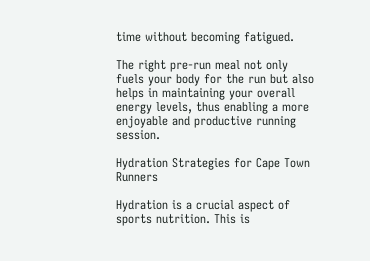time without becoming fatigued.

The right pre-run meal not only fuels your body for the run but also helps in maintaining your overall energy levels, thus enabling a more enjoyable and productive running session.

Hydration Strategies for Cape Town Runners

Hydration is a crucial aspect of sports nutrition. This is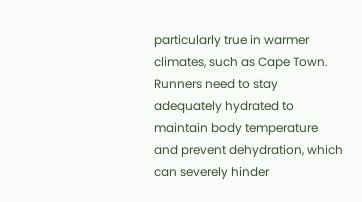particularly true in warmer climates, such as Cape Town. Runners need to stay adequately hydrated to maintain body temperature and prevent dehydration, which can severely hinder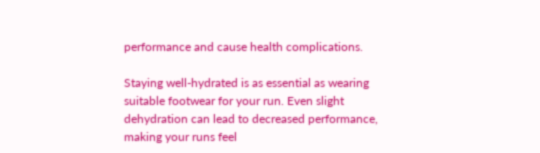performance and cause health complications.

Staying well-hydrated is as essential as wearing suitable footwear for your run. Even slight dehydration can lead to decreased performance, making your runs feel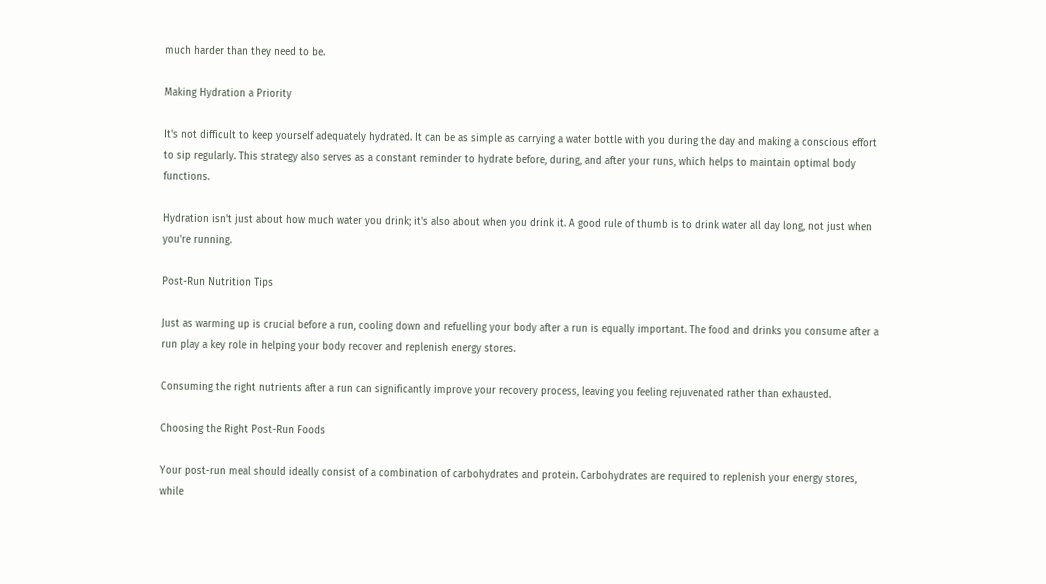much harder than they need to be.

Making Hydration a Priority

It's not difficult to keep yourself adequately hydrated. It can be as simple as carrying a water bottle with you during the day and making a conscious effort to sip regularly. This strategy also serves as a constant reminder to hydrate before, during, and after your runs, which helps to maintain optimal body functions.

Hydration isn't just about how much water you drink; it's also about when you drink it. A good rule of thumb is to drink water all day long, not just when you're running.

Post-Run Nutrition Tips

Just as warming up is crucial before a run, cooling down and refuelling your body after a run is equally important. The food and drinks you consume after a run play a key role in helping your body recover and replenish energy stores.

Consuming the right nutrients after a run can significantly improve your recovery process, leaving you feeling rejuvenated rather than exhausted.

Choosing the Right Post-Run Foods

Your post-run meal should ideally consist of a combination of carbohydrates and protein. Carbohydrates are required to replenish your energy stores, while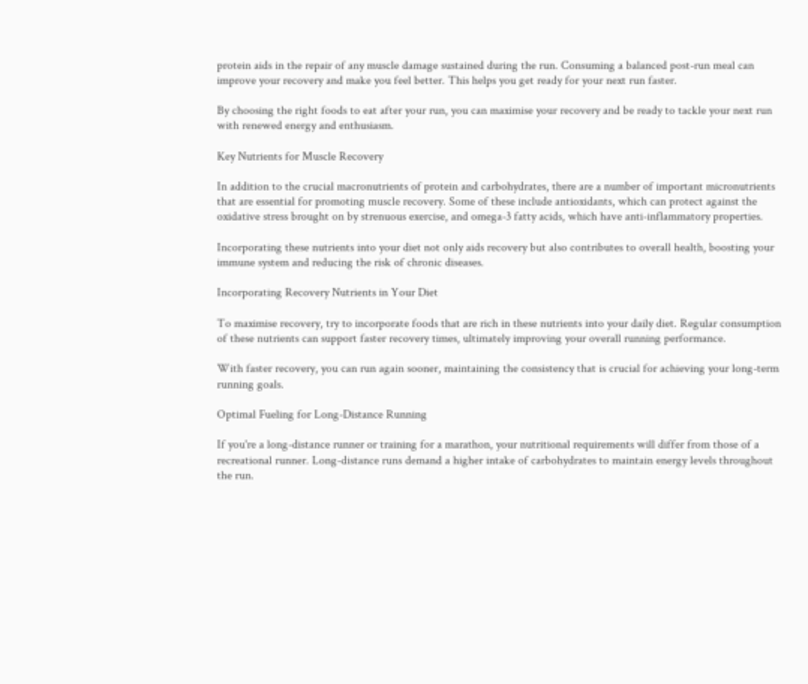protein aids in the repair of any muscle damage sustained during the run. Consuming a balanced post-run meal can improve your recovery and make you feel better. This helps you get ready for your next run faster.

By choosing the right foods to eat after your run, you can maximise your recovery and be ready to tackle your next run with renewed energy and enthusiasm.

Key Nutrients for Muscle Recovery

In addition to the crucial macronutrients of protein and carbohydrates, there are a number of important micronutrients that are essential for promoting muscle recovery. Some of these include antioxidants, which can protect against the oxidative stress brought on by strenuous exercise, and omega-3 fatty acids, which have anti-inflammatory properties.

Incorporating these nutrients into your diet not only aids recovery but also contributes to overall health, boosting your immune system and reducing the risk of chronic diseases.

Incorporating Recovery Nutrients in Your Diet

To maximise recovery, try to incorporate foods that are rich in these nutrients into your daily diet. Regular consumption of these nutrients can support faster recovery times, ultimately improving your overall running performance.

With faster recovery, you can run again sooner, maintaining the consistency that is crucial for achieving your long-term running goals.

Optimal Fueling for Long-Distance Running

If you're a long-distance runner or training for a marathon, your nutritional requirements will differ from those of a recreational runner. Long-distance runs demand a higher intake of carbohydrates to maintain energy levels throughout the run.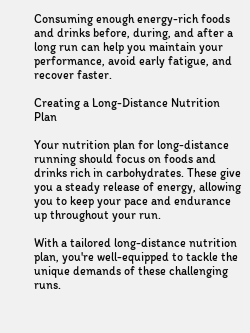Consuming enough energy-rich foods and drinks before, during, and after a long run can help you maintain your performance, avoid early fatigue, and recover faster.

Creating a Long-Distance Nutrition Plan

Your nutrition plan for long-distance running should focus on foods and drinks rich in carbohydrates. These give you a steady release of energy, allowing you to keep your pace and endurance up throughout your run.

With a tailored long-distance nutrition plan, you're well-equipped to tackle the unique demands of these challenging runs.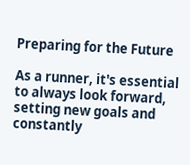Preparing for the Future

As a runner, it's essential to always look forward, setting new goals and constantly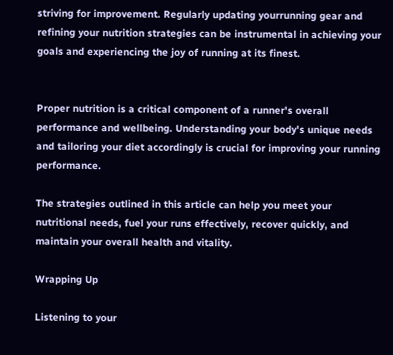striving for improvement. Regularly updating yourrunning gear and refining your nutrition strategies can be instrumental in achieving your goals and experiencing the joy of running at its finest.


Proper nutrition is a critical component of a runner's overall performance and wellbeing. Understanding your body's unique needs and tailoring your diet accordingly is crucial for improving your running performance.

The strategies outlined in this article can help you meet your nutritional needs, fuel your runs effectively, recover quickly, and maintain your overall health and vitality.

Wrapping Up

Listening to your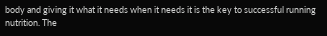body and giving it what it needs when it needs it is the key to successful running nutrition. The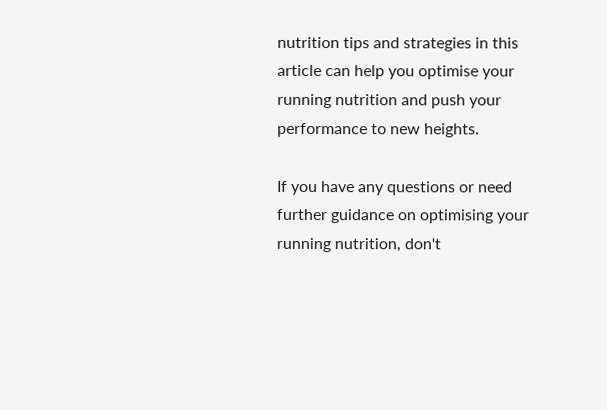nutrition tips and strategies in this article can help you optimise your running nutrition and push your performance to new heights.

If you have any questions or need further guidance on optimising your running nutrition, don't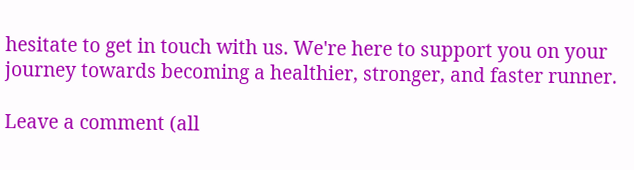hesitate to get in touch with us. We're here to support you on your journey towards becoming a healthier, stronger, and faster runner.

Leave a comment (all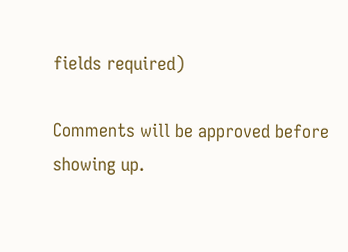fields required)

Comments will be approved before showing up.